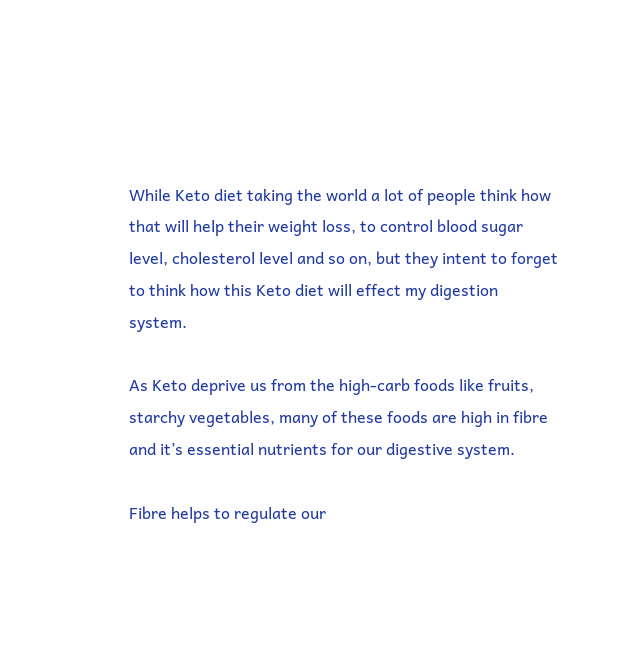While Keto diet taking the world a lot of people think how that will help their weight loss, to control blood sugar level, cholesterol level and so on, but they intent to forget to think how this Keto diet will effect my digestion system.

As Keto deprive us from the high-carb foods like fruits, starchy vegetables, many of these foods are high in fibre and it’s essential nutrients for our digestive system.

Fibre helps to regulate our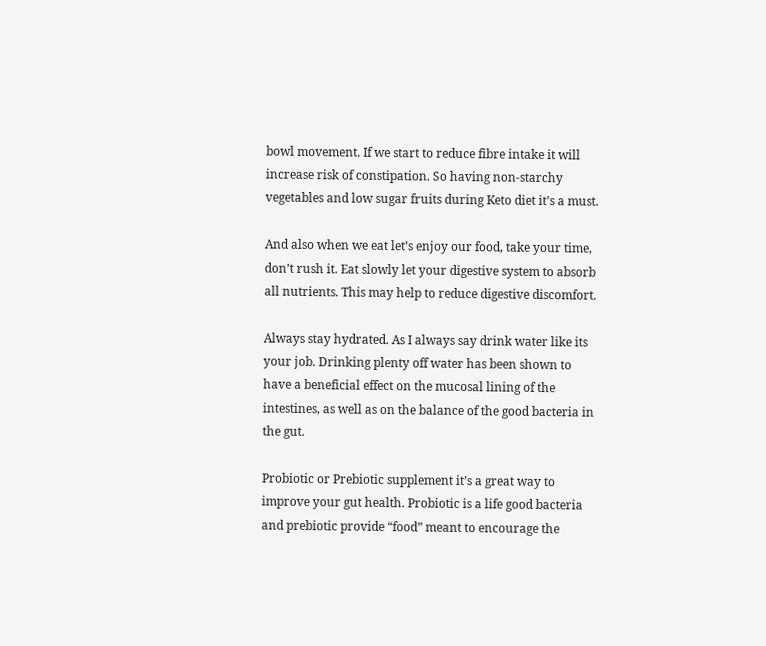bowl movement. If we start to reduce fibre intake it will increase risk of constipation. So having non-starchy vegetables and low sugar fruits during Keto diet it’s a must.

And also when we eat let’s enjoy our food, take your time, don’t rush it. Eat slowly let your digestive system to absorb all nutrients. This may help to reduce digestive discomfort.

Always stay hydrated. As I always say drink water like its your job. Drinking plenty off water has been shown to have a beneficial effect on the mucosal lining of the intestines, as well as on the balance of the good bacteria in the gut.

Probiotic or Prebiotic supplement it’s a great way to improve your gut health. Probiotic is a life good bacteria and prebiotic provide “food” meant to encourage the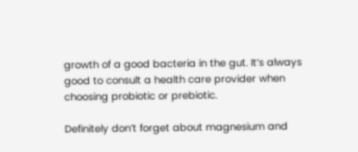growth of a good bacteria in the gut. It’s always good to consult a health care provider when choosing probiotic or prebiotic.

Definitely don’t forget about magnesium and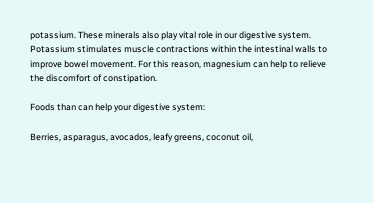potassium. These minerals also play vital role in our digestive system. Potassium stimulates muscle contractions within the intestinal walls to improve bowel movement. For this reason, magnesium can help to relieve the discomfort of constipation.

Foods than can help your digestive system:

Berries, asparagus, avocados, leafy greens, coconut oil,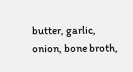butter, garlic, onion, bone broth,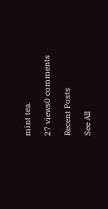mint tea.

27 views0 comments

Recent Posts

See All